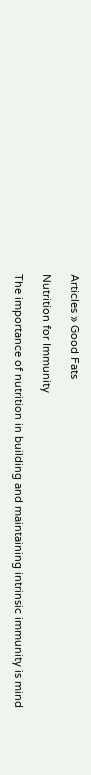Articles » Good Fats

Nutrition for Immunity

The importance of nutrition in building and maintaining intrinsic immunity is mind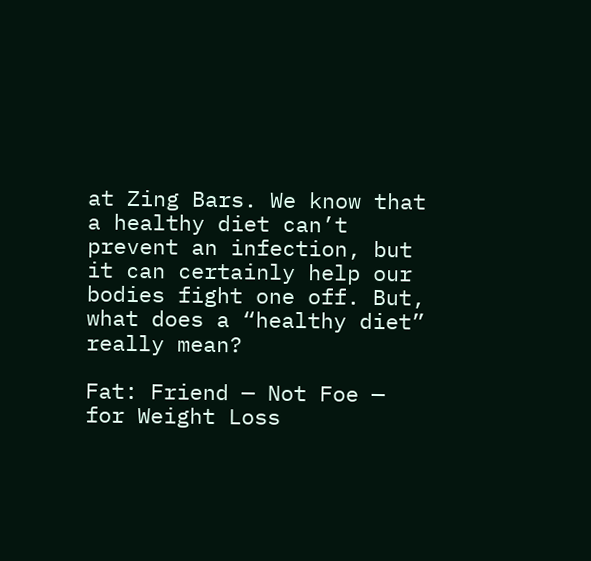at Zing Bars. We know that a healthy diet can’t prevent an infection, but it can certainly help our bodies fight one off. But, what does a “healthy diet” really mean?

Fat: Friend — Not Foe — for Weight Loss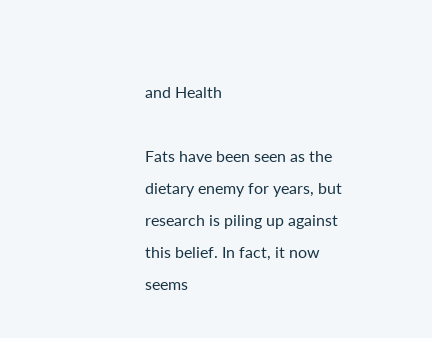and Health

Fats have been seen as the dietary enemy for years, but research is piling up against this belief. In fact, it now seems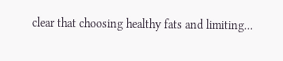clear that choosing healthy fats and limiting...